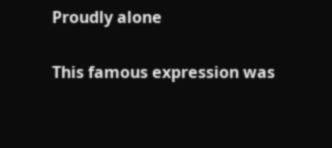Proudly alone

This famous expression was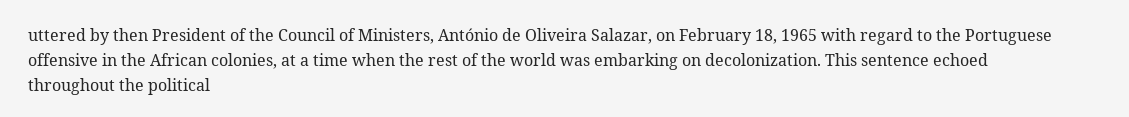uttered by then President of the Council of Ministers, António de Oliveira Salazar, on February 18, 1965 with regard to the Portuguese offensive in the African colonies, at a time when the rest of the world was embarking on decolonization. This sentence echoed throughout the political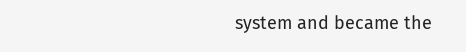system and became the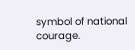symbol of national courage.